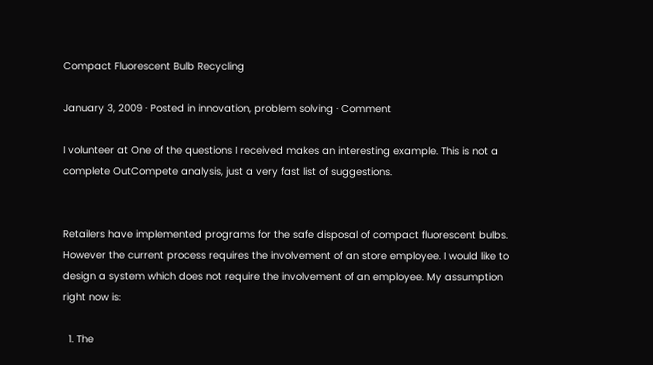Compact Fluorescent Bulb Recycling

January 3, 2009 · Posted in innovation, problem solving · Comment

I volunteer at One of the questions I received makes an interesting example. This is not a complete OutCompete analysis, just a very fast list of suggestions.


Retailers have implemented programs for the safe disposal of compact fluorescent bulbs. However the current process requires the involvement of an store employee. I would like to design a system which does not require the involvement of an employee. My assumption right now is:

  1. The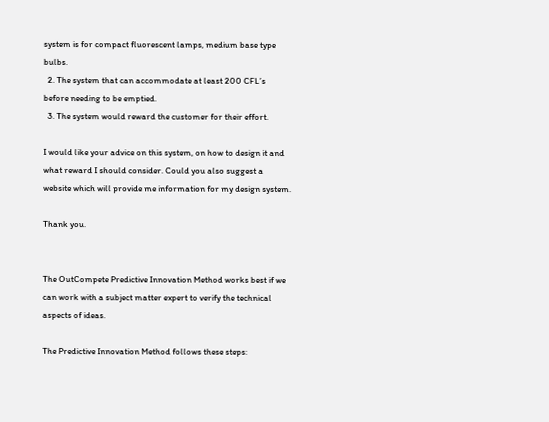system is for compact fluorescent lamps, medium base type bulbs.
  2. The system that can accommodate at least 200 CFL’s before needing to be emptied.
  3. The system would reward the customer for their effort.

I would like your advice on this system, on how to design it and what reward I should consider. Could you also suggest a website which will provide me information for my design system.

Thank you.


The OutCompete Predictive Innovation Method works best if we can work with a subject matter expert to verify the technical aspects of ideas.

The Predictive Innovation Method follows these steps: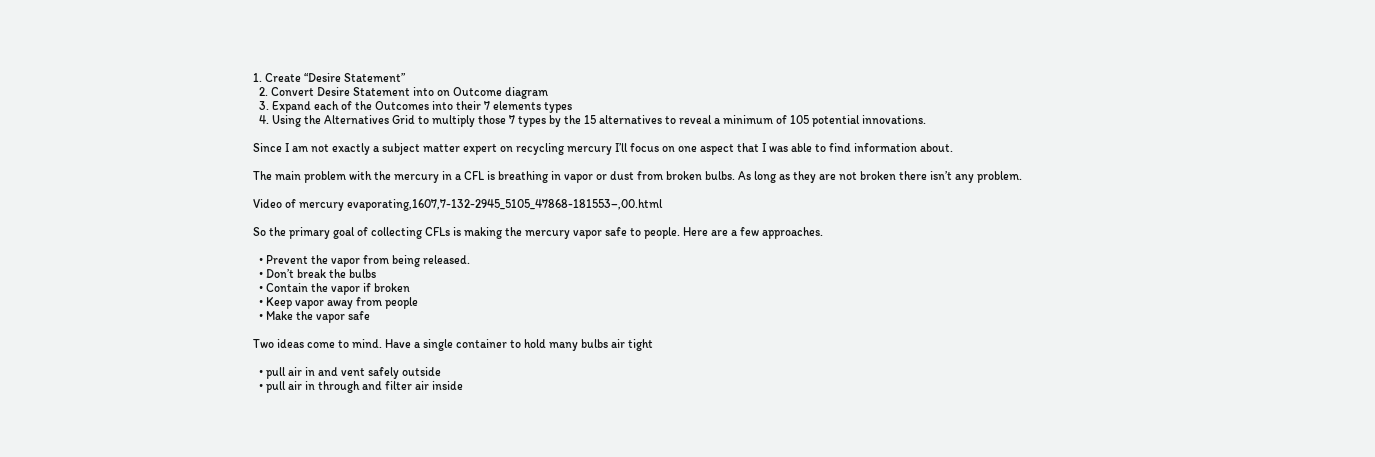1. Create “Desire Statement”
  2. Convert Desire Statement into on Outcome diagram
  3. Expand each of the Outcomes into their 7 elements types
  4. Using the Alternatives Grid to multiply those 7 types by the 15 alternatives to reveal a minimum of 105 potential innovations.

Since I am not exactly a subject matter expert on recycling mercury I’ll focus on one aspect that I was able to find information about.

The main problem with the mercury in a CFL is breathing in vapor or dust from broken bulbs. As long as they are not broken there isn’t any problem.

Video of mercury evaporating,1607,7-132-2945_5105_47868-181553–,00.html

So the primary goal of collecting CFLs is making the mercury vapor safe to people. Here are a few approaches.

  • Prevent the vapor from being released.
  • Don’t break the bulbs
  • Contain the vapor if broken
  • Keep vapor away from people
  • Make the vapor safe

Two ideas come to mind. Have a single container to hold many bulbs air tight

  • pull air in and vent safely outside
  • pull air in through and filter air inside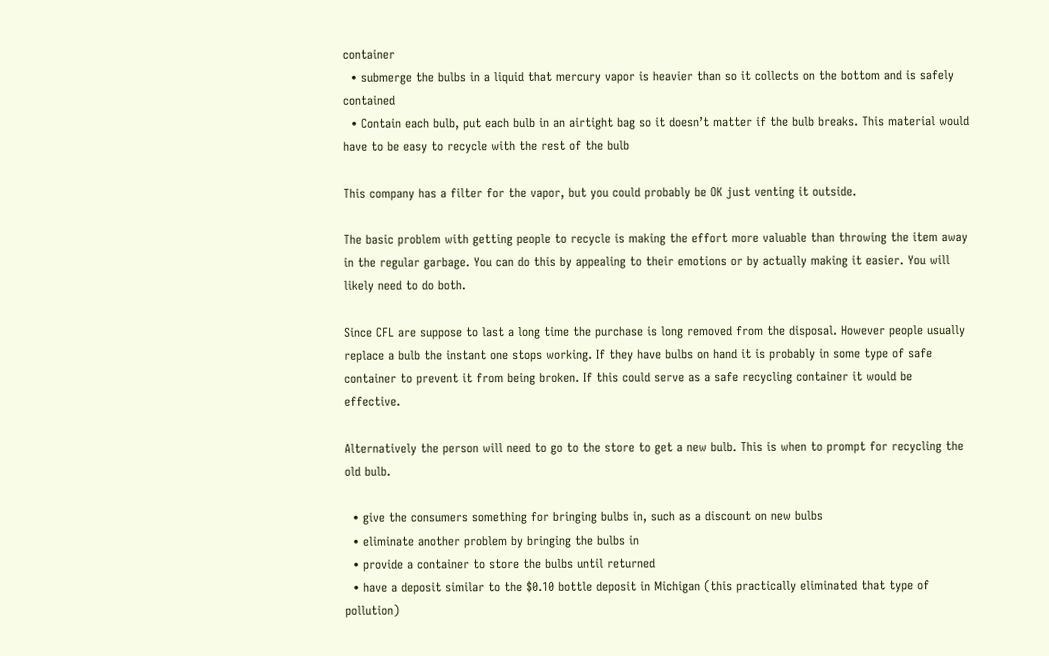container
  • submerge the bulbs in a liquid that mercury vapor is heavier than so it collects on the bottom and is safely contained
  • Contain each bulb, put each bulb in an airtight bag so it doesn’t matter if the bulb breaks. This material would have to be easy to recycle with the rest of the bulb

This company has a filter for the vapor, but you could probably be OK just venting it outside.

The basic problem with getting people to recycle is making the effort more valuable than throwing the item away in the regular garbage. You can do this by appealing to their emotions or by actually making it easier. You will likely need to do both.

Since CFL are suppose to last a long time the purchase is long removed from the disposal. However people usually replace a bulb the instant one stops working. If they have bulbs on hand it is probably in some type of safe container to prevent it from being broken. If this could serve as a safe recycling container it would be effective.

Alternatively the person will need to go to the store to get a new bulb. This is when to prompt for recycling the old bulb.

  • give the consumers something for bringing bulbs in, such as a discount on new bulbs
  • eliminate another problem by bringing the bulbs in
  • provide a container to store the bulbs until returned
  • have a deposit similar to the $0.10 bottle deposit in Michigan (this practically eliminated that type of pollution)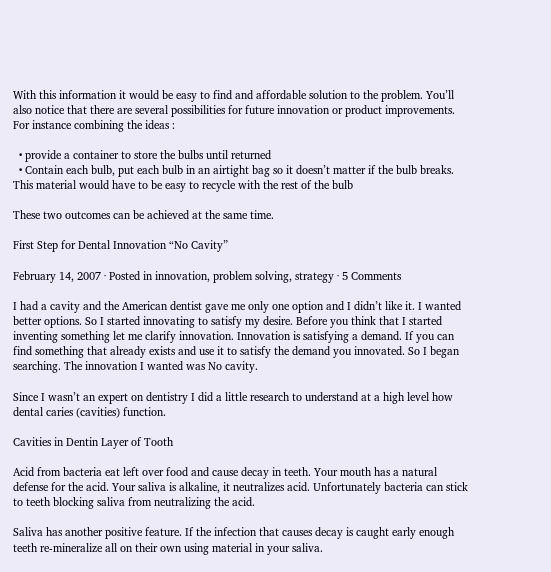With this information it would be easy to find and affordable solution to the problem. You’ll also notice that there are several possibilities for future innovation or product improvements. For instance combining the ideas :

  • provide a container to store the bulbs until returned
  • Contain each bulb, put each bulb in an airtight bag so it doesn’t matter if the bulb breaks. This material would have to be easy to recycle with the rest of the bulb

These two outcomes can be achieved at the same time.

First Step for Dental Innovation “No Cavity”

February 14, 2007 · Posted in innovation, problem solving, strategy · 5 Comments

I had a cavity and the American dentist gave me only one option and I didn’t like it. I wanted better options. So I started innovating to satisfy my desire. Before you think that I started inventing something let me clarify innovation. Innovation is satisfying a demand. If you can find something that already exists and use it to satisfy the demand you innovated. So I began searching. The innovation I wanted was No cavity.

Since I wasn’t an expert on dentistry I did a little research to understand at a high level how dental caries (cavities) function.

Cavities in Dentin Layer of Tooth

Acid from bacteria eat left over food and cause decay in teeth. Your mouth has a natural defense for the acid. Your saliva is alkaline, it neutralizes acid. Unfortunately bacteria can stick to teeth blocking saliva from neutralizing the acid.

Saliva has another positive feature. If the infection that causes decay is caught early enough teeth re-mineralize all on their own using material in your saliva.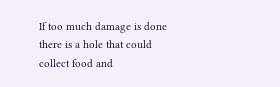If too much damage is done there is a hole that could collect food and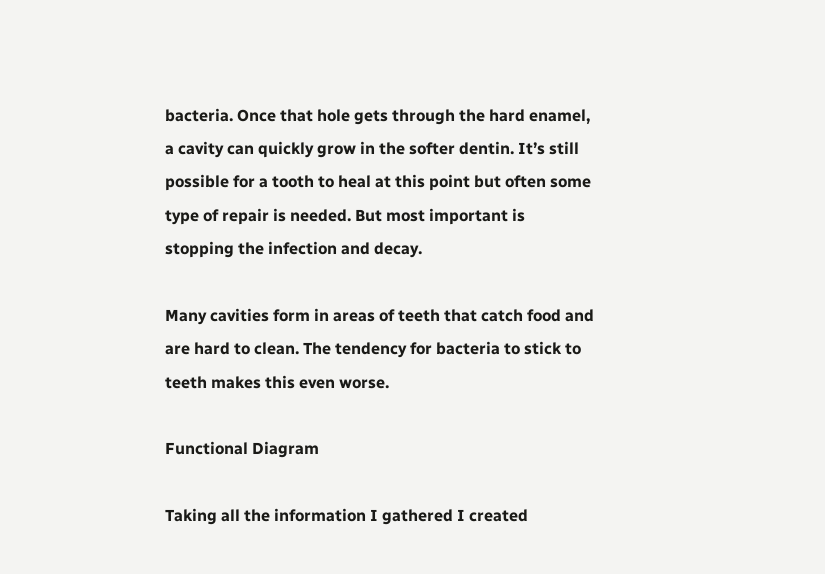bacteria. Once that hole gets through the hard enamel, a cavity can quickly grow in the softer dentin. It’s still possible for a tooth to heal at this point but often some type of repair is needed. But most important is stopping the infection and decay.

Many cavities form in areas of teeth that catch food and are hard to clean. The tendency for bacteria to stick to teeth makes this even worse.

Functional Diagram

Taking all the information I gathered I created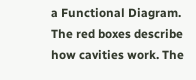a Functional Diagram. The red boxes describe how cavities work. The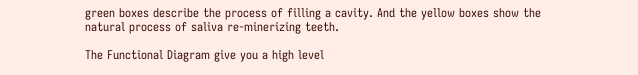green boxes describe the process of filling a cavity. And the yellow boxes show the natural process of saliva re-minerizing teeth.

The Functional Diagram give you a high level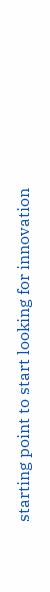starting point to start looking for innovation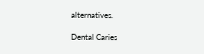alternatives.

Dental Caries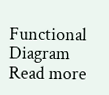Functional Diagram Read more